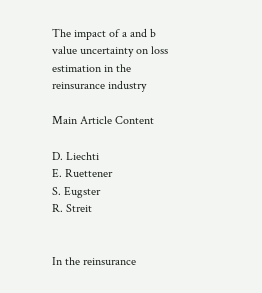The impact of a and b value uncertainty on loss estimation in the reinsurance industry

Main Article Content

D. Liechti
E. Ruettener
S. Eugster
R. Streit


In the reinsurance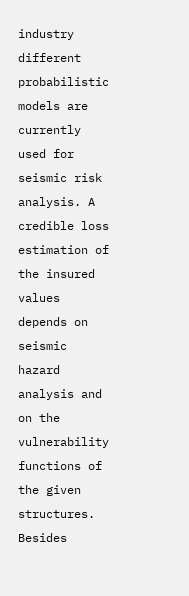industry different probabilistic models are currently used for seismic risk analysis. A credible loss estimation of the insured values depends on seismic hazard analysis and on the vulnerability functions of the given structures. Besides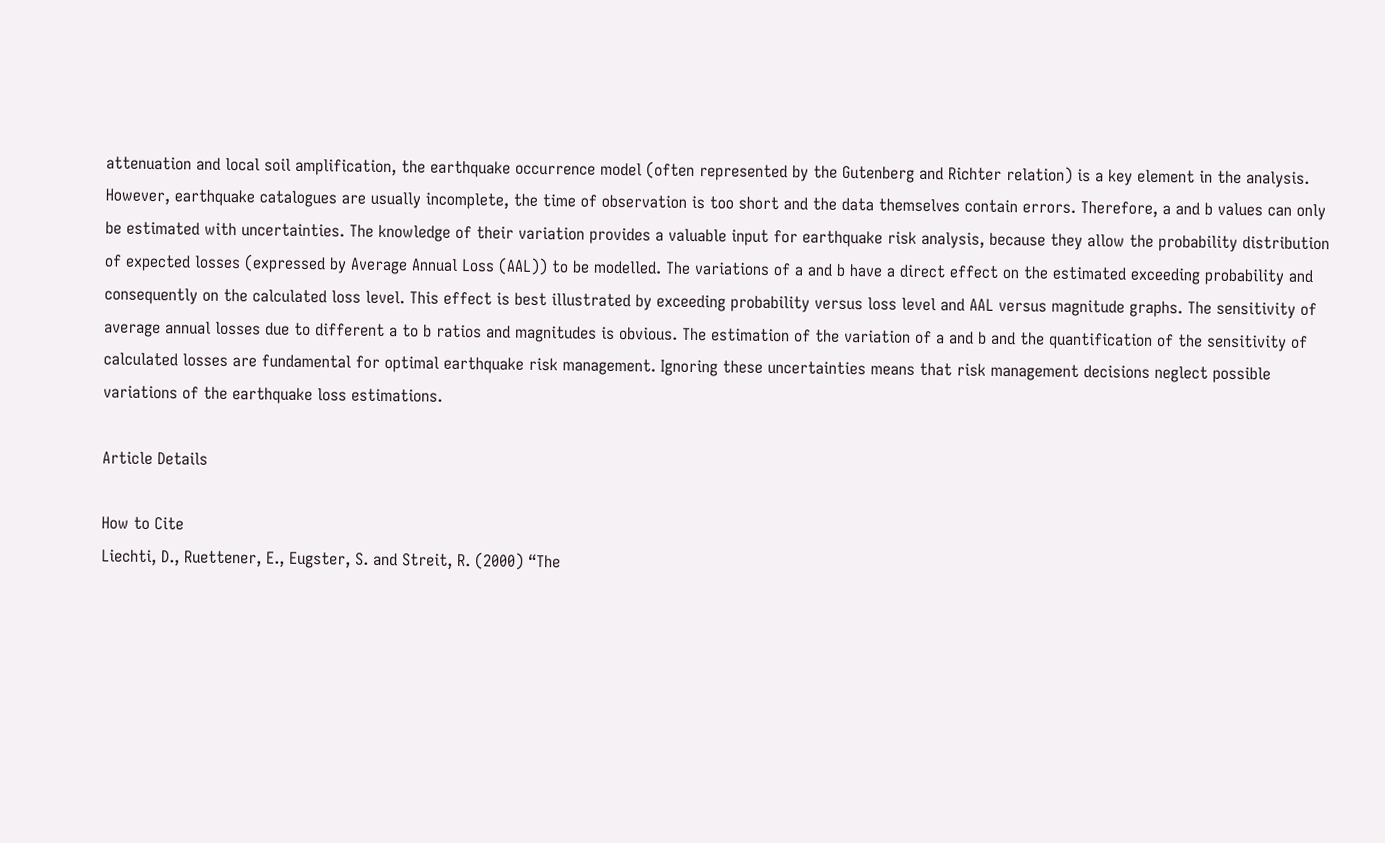attenuation and local soil amplification, the earthquake occurrence model (often represented by the Gutenberg and Richter relation) is a key element in the analysis. However, earthquake catalogues are usually incomplete, the time of observation is too short and the data themselves contain errors. Therefore, a and b values can only be estimated with uncertainties. The knowledge of their variation provides a valuable input for earthquake risk analysis, because they allow the probability distribution of expected losses (expressed by Average Annual Loss (AAL)) to be modelled. The variations of a and b have a direct effect on the estimated exceeding probability and consequently on the calculated loss level. This effect is best illustrated by exceeding probability versus loss level and AAL versus magnitude graphs. The sensitivity of average annual losses due to different a to b ratios and magnitudes is obvious. The estimation of the variation of a and b and the quantification of the sensitivity of calculated losses are fundamental for optimal earthquake risk management. Ignoring these uncertainties means that risk management decisions neglect possible variations of the earthquake loss estimations.

Article Details

How to Cite
Liechti, D., Ruettener, E., Eugster, S. and Streit, R. (2000) “The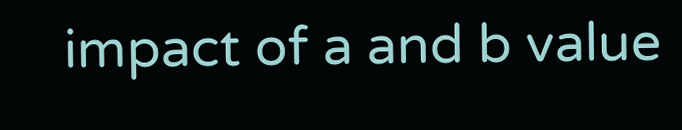impact of a and b value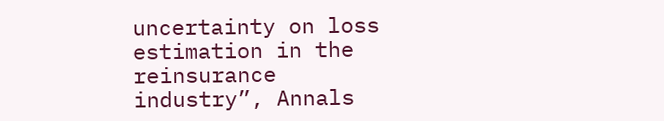uncertainty on loss estimation in the reinsurance industry”, Annals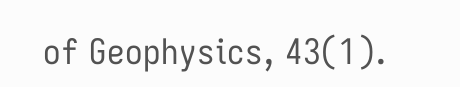of Geophysics, 43(1).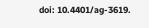doi: 10.4401/ag-3619.